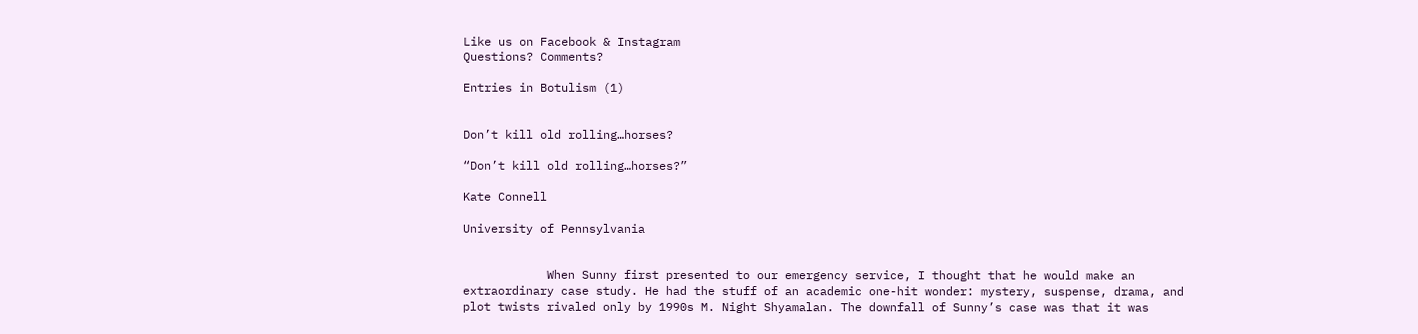Like us on Facebook & Instagram
Questions? Comments?

Entries in Botulism (1)


Don’t kill old rolling…horses?

“Don’t kill old rolling…horses?”

Kate Connell

University of Pennsylvania


            When Sunny first presented to our emergency service, I thought that he would make an extraordinary case study. He had the stuff of an academic one-hit wonder: mystery, suspense, drama, and plot twists rivaled only by 1990s M. Night Shyamalan. The downfall of Sunny’s case was that it was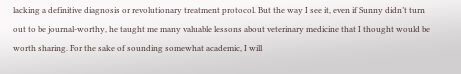lacking a definitive diagnosis or revolutionary treatment protocol. But the way I see it, even if Sunny didn’t turn out to be journal-worthy, he taught me many valuable lessons about veterinary medicine that I thought would be worth sharing. For the sake of sounding somewhat academic, I will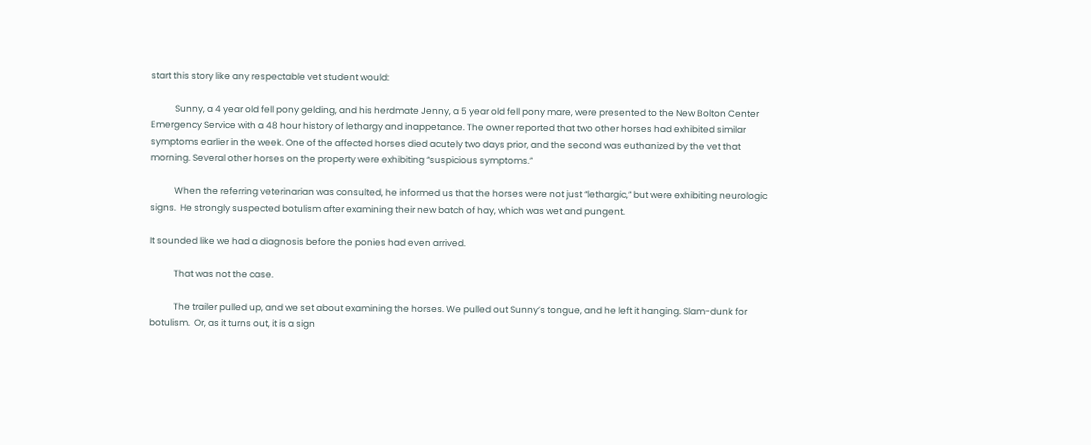start this story like any respectable vet student would:

            Sunny, a 4 year old fell pony gelding, and his herdmate Jenny, a 5 year old fell pony mare, were presented to the New Bolton Center Emergency Service with a 48 hour history of lethargy and inappetance. The owner reported that two other horses had exhibited similar symptoms earlier in the week. One of the affected horses died acutely two days prior, and the second was euthanized by the vet that morning. Several other horses on the property were exhibiting “suspicious symptoms.”

            When the referring veterinarian was consulted, he informed us that the horses were not just “lethargic,” but were exhibiting neurologic signs.  He strongly suspected botulism after examining their new batch of hay, which was wet and pungent.

It sounded like we had a diagnosis before the ponies had even arrived.

            That was not the case.

            The trailer pulled up, and we set about examining the horses. We pulled out Sunny’s tongue, and he left it hanging. Slam-dunk for botulism.  Or, as it turns out, it is a sign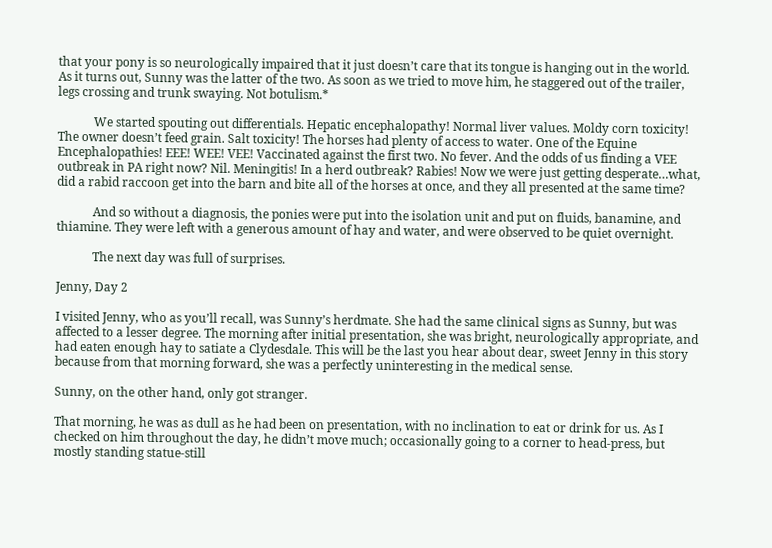that your pony is so neurologically impaired that it just doesn’t care that its tongue is hanging out in the world. As it turns out, Sunny was the latter of the two. As soon as we tried to move him, he staggered out of the trailer, legs crossing and trunk swaying. Not botulism.*

            We started spouting out differentials. Hepatic encephalopathy! Normal liver values. Moldy corn toxicity! The owner doesn’t feed grain. Salt toxicity! The horses had plenty of access to water. One of the Equine Encephalopathies! EEE! WEE! VEE! Vaccinated against the first two. No fever. And the odds of us finding a VEE outbreak in PA right now? Nil. Meningitis! In a herd outbreak? Rabies! Now we were just getting desperate…what, did a rabid raccoon get into the barn and bite all of the horses at once, and they all presented at the same time?

            And so without a diagnosis, the ponies were put into the isolation unit and put on fluids, banamine, and thiamine. They were left with a generous amount of hay and water, and were observed to be quiet overnight.

            The next day was full of surprises.

Jenny, Day 2

I visited Jenny, who as you’ll recall, was Sunny’s herdmate. She had the same clinical signs as Sunny, but was affected to a lesser degree. The morning after initial presentation, she was bright, neurologically appropriate, and had eaten enough hay to satiate a Clydesdale. This will be the last you hear about dear, sweet Jenny in this story because from that morning forward, she was a perfectly uninteresting in the medical sense.

Sunny, on the other hand, only got stranger.

That morning, he was as dull as he had been on presentation, with no inclination to eat or drink for us. As I checked on him throughout the day, he didn’t move much; occasionally going to a corner to head-press, but mostly standing statue-still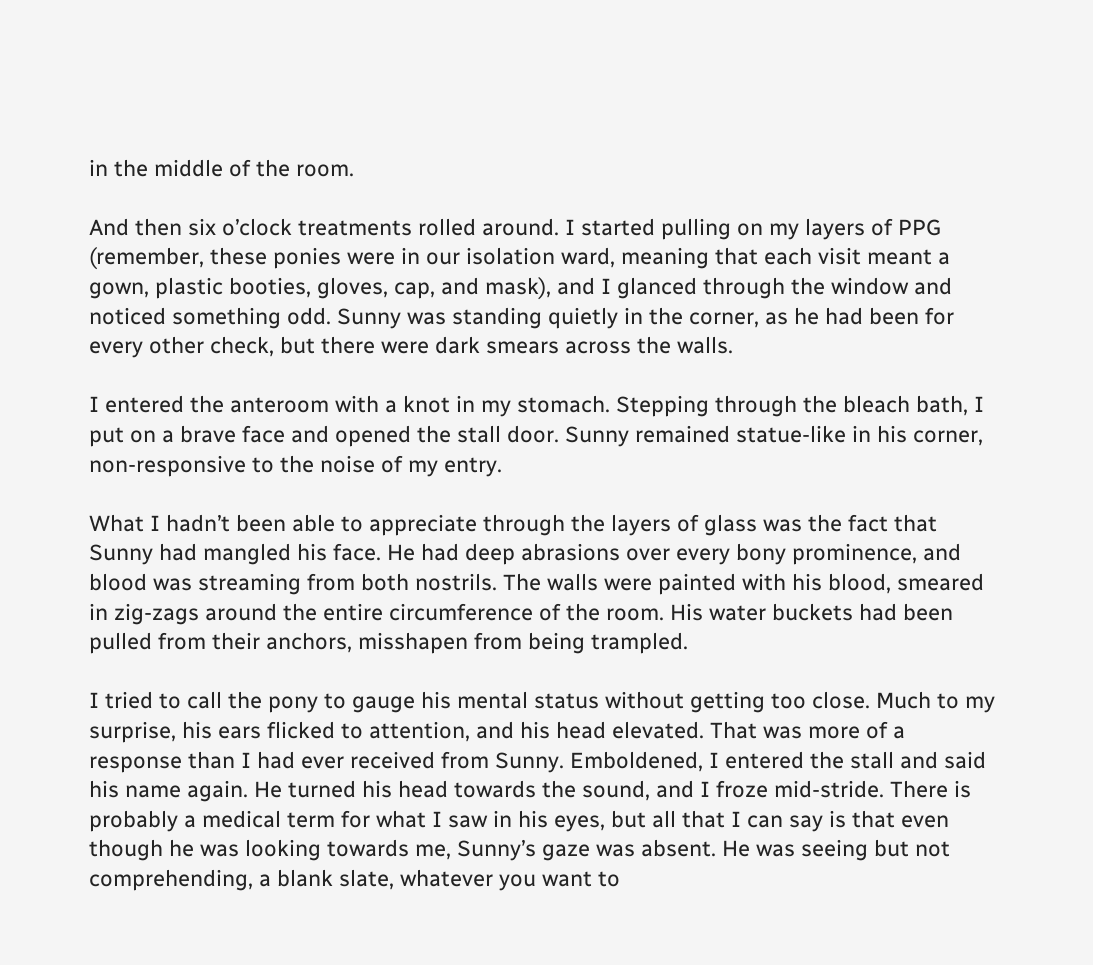in the middle of the room.

And then six o’clock treatments rolled around. I started pulling on my layers of PPG (remember, these ponies were in our isolation ward, meaning that each visit meant a gown, plastic booties, gloves, cap, and mask), and I glanced through the window and noticed something odd. Sunny was standing quietly in the corner, as he had been for every other check, but there were dark smears across the walls.

I entered the anteroom with a knot in my stomach. Stepping through the bleach bath, I put on a brave face and opened the stall door. Sunny remained statue-like in his corner, non-responsive to the noise of my entry.

What I hadn’t been able to appreciate through the layers of glass was the fact that Sunny had mangled his face. He had deep abrasions over every bony prominence, and blood was streaming from both nostrils. The walls were painted with his blood, smeared in zig-zags around the entire circumference of the room. His water buckets had been pulled from their anchors, misshapen from being trampled.

I tried to call the pony to gauge his mental status without getting too close. Much to my surprise, his ears flicked to attention, and his head elevated. That was more of a response than I had ever received from Sunny. Emboldened, I entered the stall and said his name again. He turned his head towards the sound, and I froze mid-stride. There is probably a medical term for what I saw in his eyes, but all that I can say is that even though he was looking towards me, Sunny’s gaze was absent. He was seeing but not comprehending, a blank slate, whatever you want to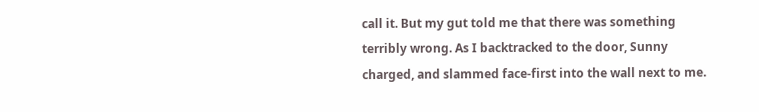call it. But my gut told me that there was something terribly wrong. As I backtracked to the door, Sunny charged, and slammed face-first into the wall next to me.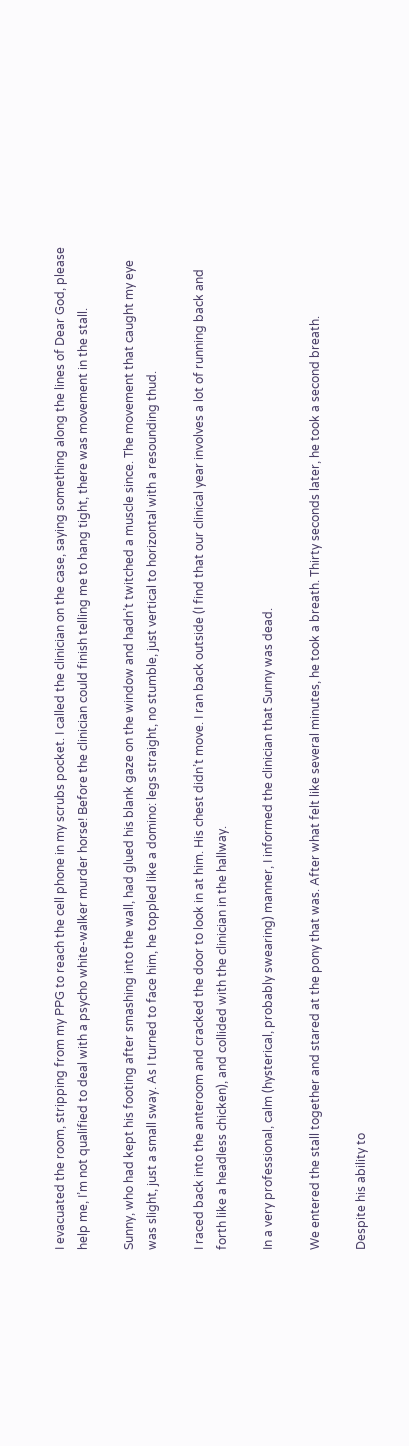I evacuated the room, stripping from my PPG to reach the cell phone in my scrubs pocket. I called the clinician on the case, saying something along the lines of Dear God, please help me, I’m not qualified to deal with a psycho white-walker murder horse! Before the clinician could finish telling me to hang tight, there was movement in the stall.

Sunny, who had kept his footing after smashing into the wall, had glued his blank gaze on the window and hadn’t twitched a muscle since. The movement that caught my eye was slight, just a small sway. As I turned to face him, he toppled like a domino: legs straight, no stumble, just vertical to horizontal with a resounding thud.

I raced back into the anteroom and cracked the door to look in at him. His chest didn’t move. I ran back outside (I find that our clinical year involves a lot of running back and forth like a headless chicken), and collided with the clinician in the hallway.

In a very professional, calm (hysterical, probably swearing) manner, I informed the clinician that Sunny was dead.

We entered the stall together and stared at the pony that was. After what felt like several minutes, he took a breath. Thirty seconds later, he took a second breath.

Despite his ability to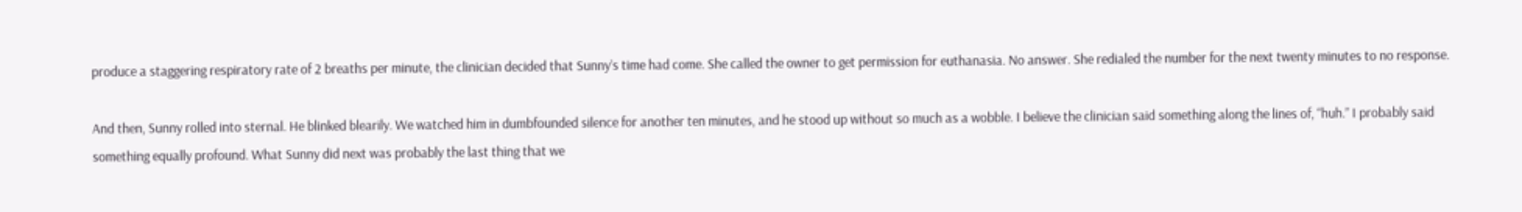produce a staggering respiratory rate of 2 breaths per minute, the clinician decided that Sunny’s time had come. She called the owner to get permission for euthanasia. No answer. She redialed the number for the next twenty minutes to no response.

And then, Sunny rolled into sternal. He blinked blearily. We watched him in dumbfounded silence for another ten minutes, and he stood up without so much as a wobble. I believe the clinician said something along the lines of, “huh.” I probably said something equally profound. What Sunny did next was probably the last thing that we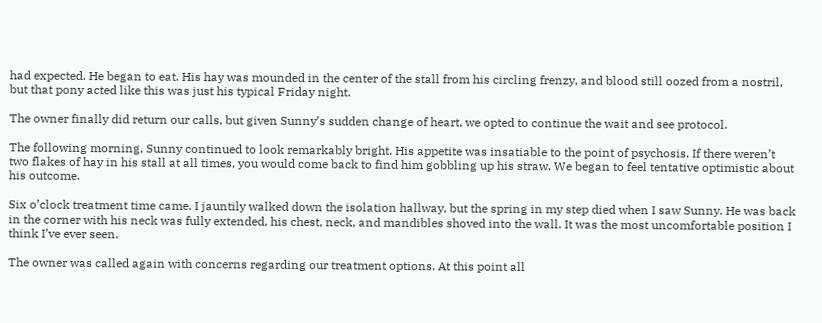had expected. He began to eat. His hay was mounded in the center of the stall from his circling frenzy, and blood still oozed from a nostril, but that pony acted like this was just his typical Friday night.

The owner finally did return our calls, but given Sunny’s sudden change of heart, we opted to continue the wait and see protocol.

The following morning, Sunny continued to look remarkably bright. His appetite was insatiable to the point of psychosis. If there weren’t two flakes of hay in his stall at all times, you would come back to find him gobbling up his straw. We began to feel tentative optimistic about his outcome.

Six o’clock treatment time came. I jauntily walked down the isolation hallway, but the spring in my step died when I saw Sunny. He was back in the corner with his neck was fully extended, his chest, neck, and mandibles shoved into the wall. It was the most uncomfortable position I think I’ve ever seen.

The owner was called again with concerns regarding our treatment options. At this point all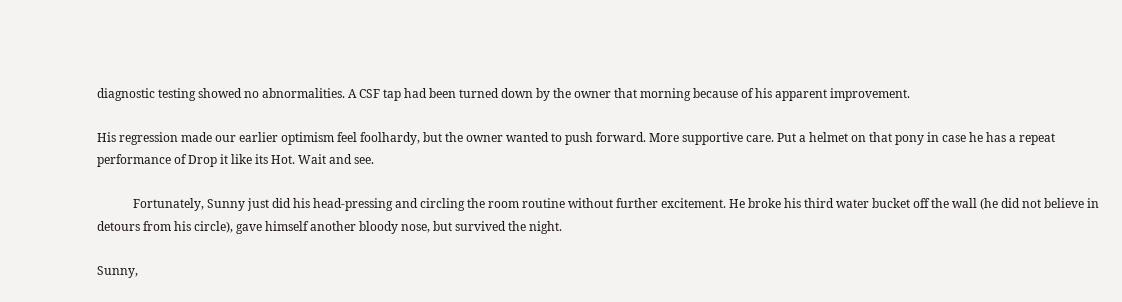diagnostic testing showed no abnormalities. A CSF tap had been turned down by the owner that morning because of his apparent improvement.

His regression made our earlier optimism feel foolhardy, but the owner wanted to push forward. More supportive care. Put a helmet on that pony in case he has a repeat performance of Drop it like its Hot. Wait and see.

            Fortunately, Sunny just did his head-pressing and circling the room routine without further excitement. He broke his third water bucket off the wall (he did not believe in detours from his circle), gave himself another bloody nose, but survived the night.

Sunny,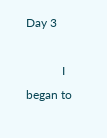Day 3

            I began to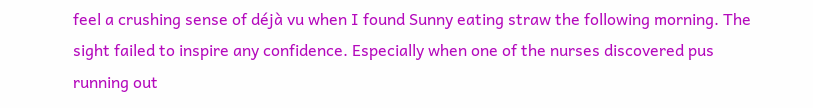feel a crushing sense of déjà vu when I found Sunny eating straw the following morning. The sight failed to inspire any confidence. Especially when one of the nurses discovered pus running out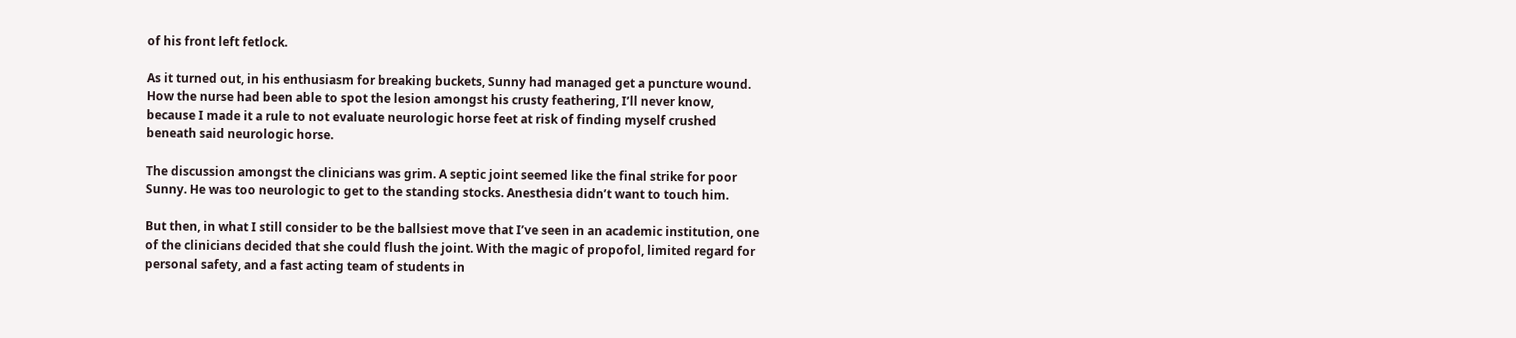of his front left fetlock.

As it turned out, in his enthusiasm for breaking buckets, Sunny had managed get a puncture wound. How the nurse had been able to spot the lesion amongst his crusty feathering, I’ll never know, because I made it a rule to not evaluate neurologic horse feet at risk of finding myself crushed beneath said neurologic horse.

The discussion amongst the clinicians was grim. A septic joint seemed like the final strike for poor Sunny. He was too neurologic to get to the standing stocks. Anesthesia didn’t want to touch him.

But then, in what I still consider to be the ballsiest move that I’ve seen in an academic institution, one of the clinicians decided that she could flush the joint. With the magic of propofol, limited regard for personal safety, and a fast acting team of students in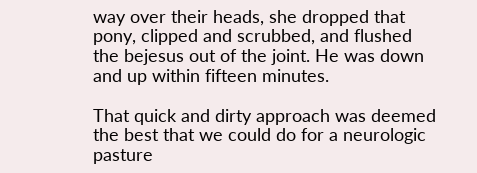way over their heads, she dropped that pony, clipped and scrubbed, and flushed the bejesus out of the joint. He was down and up within fifteen minutes.

That quick and dirty approach was deemed the best that we could do for a neurologic pasture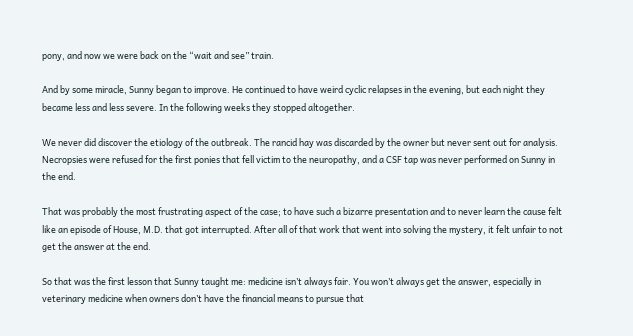pony, and now we were back on the “wait and see” train.

And by some miracle, Sunny began to improve. He continued to have weird cyclic relapses in the evening, but each night they became less and less severe. In the following weeks they stopped altogether.

We never did discover the etiology of the outbreak. The rancid hay was discarded by the owner but never sent out for analysis. Necropsies were refused for the first ponies that fell victim to the neuropathy, and a CSF tap was never performed on Sunny in the end.

That was probably the most frustrating aspect of the case; to have such a bizarre presentation and to never learn the cause felt like an episode of House, M.D. that got interrupted. After all of that work that went into solving the mystery, it felt unfair to not get the answer at the end.

So that was the first lesson that Sunny taught me: medicine isn’t always fair. You won’t always get the answer, especially in veterinary medicine when owners don’t have the financial means to pursue that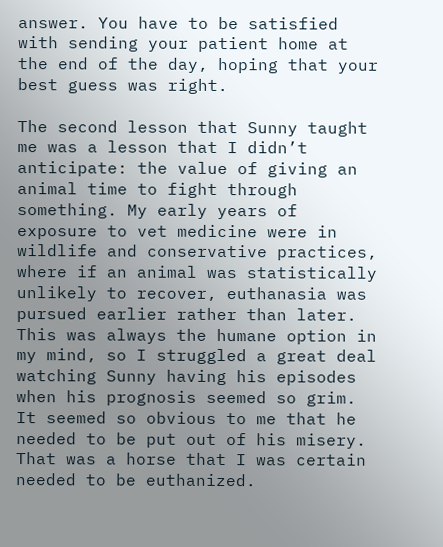answer. You have to be satisfied with sending your patient home at the end of the day, hoping that your best guess was right.

The second lesson that Sunny taught me was a lesson that I didn’t anticipate: the value of giving an animal time to fight through something. My early years of exposure to vet medicine were in wildlife and conservative practices, where if an animal was statistically unlikely to recover, euthanasia was pursued earlier rather than later. This was always the humane option in my mind, so I struggled a great deal watching Sunny having his episodes when his prognosis seemed so grim. It seemed so obvious to me that he needed to be put out of his misery. That was a horse that I was certain needed to be euthanized.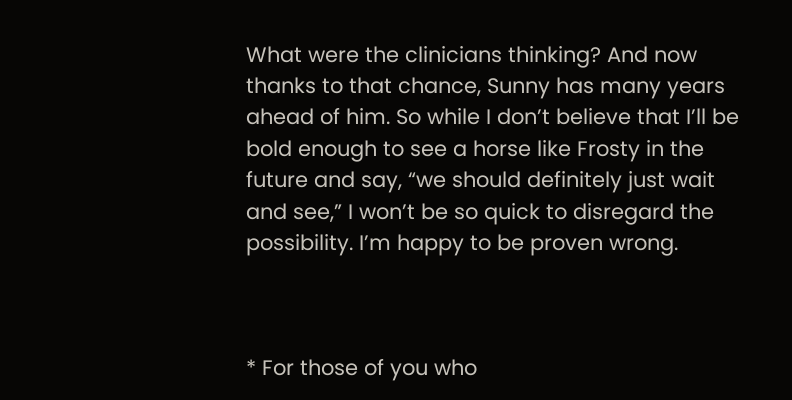What were the clinicians thinking? And now thanks to that chance, Sunny has many years ahead of him. So while I don’t believe that I’ll be bold enough to see a horse like Frosty in the future and say, “we should definitely just wait and see,” I won’t be so quick to disregard the possibility. I’m happy to be proven wrong.



* For those of you who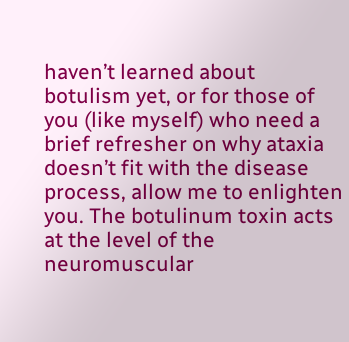haven’t learned about botulism yet, or for those of you (like myself) who need a brief refresher on why ataxia doesn’t fit with the disease process, allow me to enlighten you. The botulinum toxin acts at the level of the neuromuscular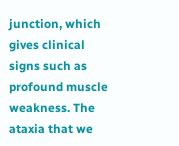junction, which gives clinical signs such as profound muscle weakness. The ataxia that we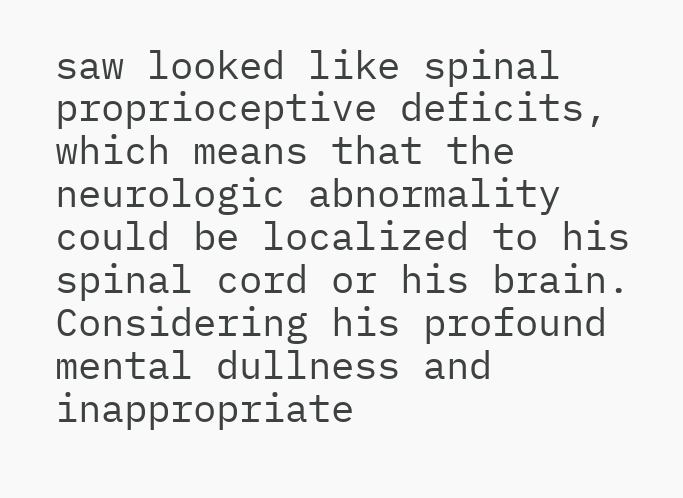saw looked like spinal proprioceptive deficits, which means that the neurologic abnormality could be localized to his spinal cord or his brain. Considering his profound mental dullness and inappropriate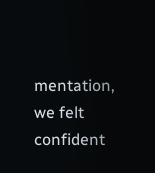mentation, we felt confident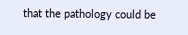that the pathology could be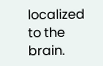localized to the brain.